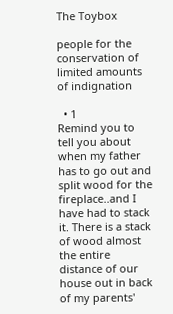The Toybox

people for the conservation of limited amounts of indignation

  • 1
Remind you to tell you about when my father has to go out and split wood for the fireplace..and I have had to stack it. There is a stack of wood almost the entire distance of our house out in back of my parents'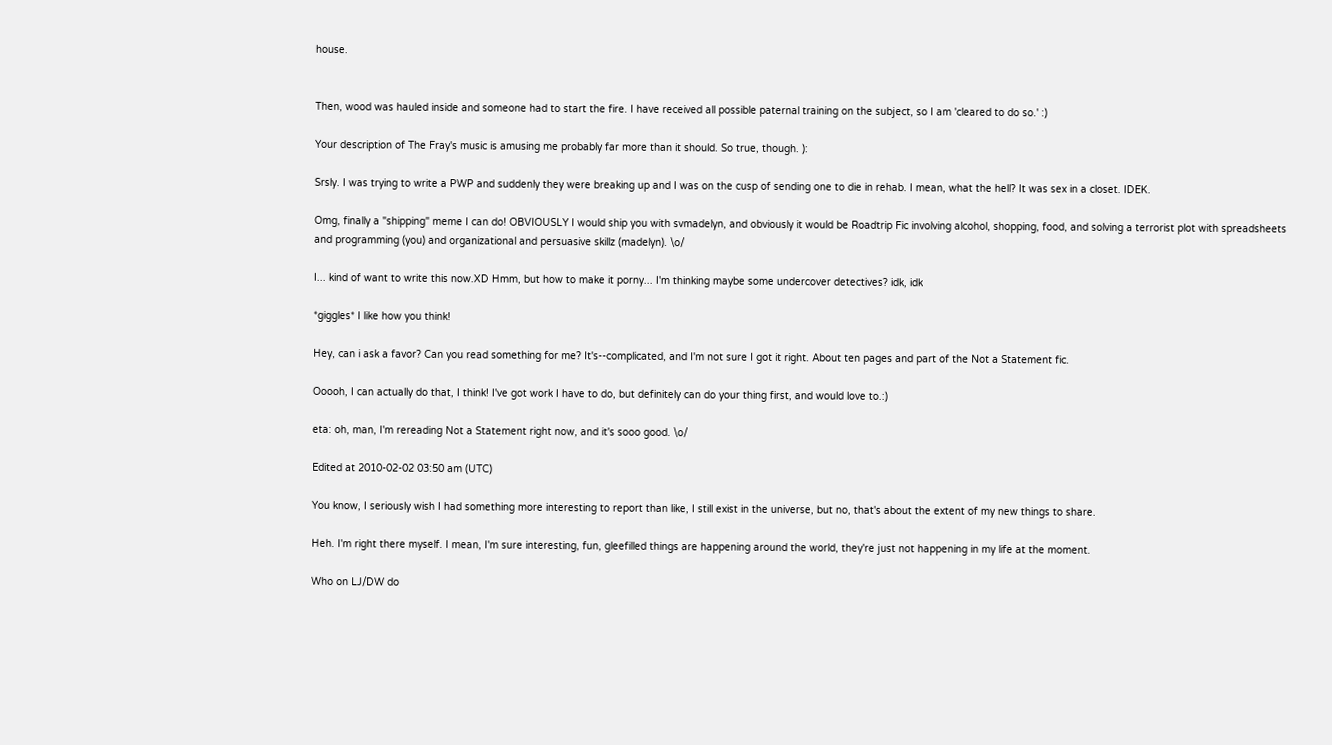house.


Then, wood was hauled inside and someone had to start the fire. I have received all possible paternal training on the subject, so I am 'cleared to do so.' :)

Your description of The Fray's music is amusing me probably far more than it should. So true, though. ):

Srsly. I was trying to write a PWP and suddenly they were breaking up and I was on the cusp of sending one to die in rehab. I mean, what the hell? It was sex in a closet. IDEK.

Omg, finally a "shipping" meme I can do! OBVIOUSLY I would ship you with svmadelyn, and obviously it would be Roadtrip Fic involving alcohol, shopping, food, and solving a terrorist plot with spreadsheets and programming (you) and organizational and persuasive skillz (madelyn). \o/

I... kind of want to write this now.XD Hmm, but how to make it porny... I'm thinking maybe some undercover detectives? idk, idk

*giggles* I like how you think!

Hey, can i ask a favor? Can you read something for me? It's--complicated, and I'm not sure I got it right. About ten pages and part of the Not a Statement fic.

Ooooh, I can actually do that, I think! I've got work I have to do, but definitely can do your thing first, and would love to.:)

eta: oh, man, I'm rereading Not a Statement right now, and it's sooo good. \o/

Edited at 2010-02-02 03:50 am (UTC)

You know, I seriously wish I had something more interesting to report than like, I still exist in the universe, but no, that's about the extent of my new things to share.

Heh. I'm right there myself. I mean, I'm sure interesting, fun, gleefilled things are happening around the world, they're just not happening in my life at the moment.

Who on LJ/DW do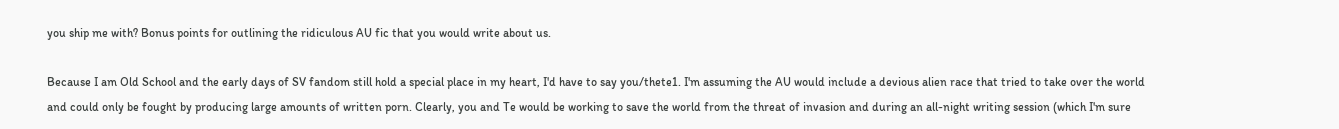you ship me with? Bonus points for outlining the ridiculous AU fic that you would write about us.

Because I am Old School and the early days of SV fandom still hold a special place in my heart, I'd have to say you/thete1. I'm assuming the AU would include a devious alien race that tried to take over the world and could only be fought by producing large amounts of written porn. Clearly, you and Te would be working to save the world from the threat of invasion and during an all-night writing session (which I'm sure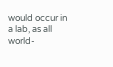would occur in a lab, as all world-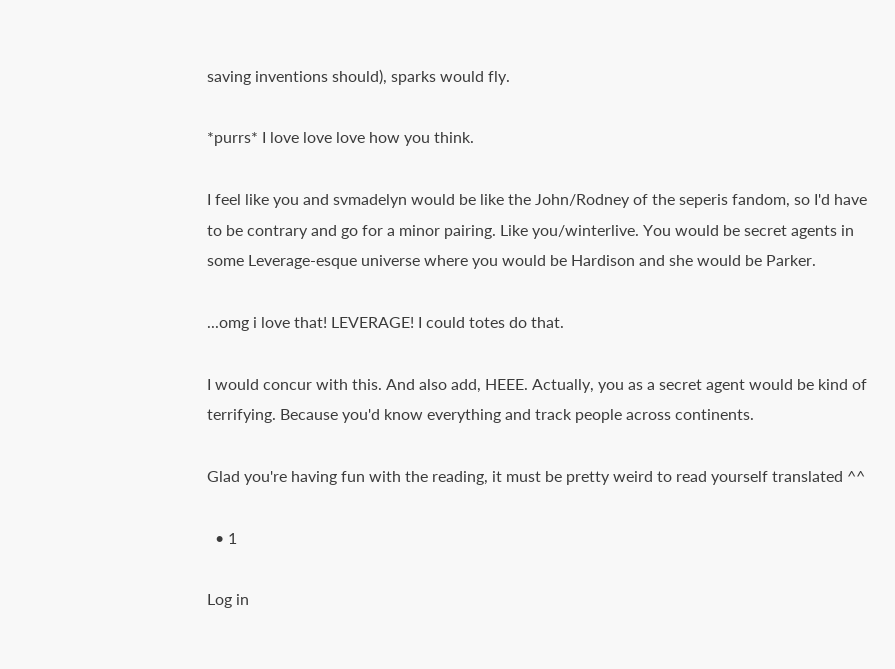saving inventions should), sparks would fly.

*purrs* I love love love how you think.

I feel like you and svmadelyn would be like the John/Rodney of the seperis fandom, so I'd have to be contrary and go for a minor pairing. Like you/winterlive. You would be secret agents in some Leverage-esque universe where you would be Hardison and she would be Parker.

...omg i love that! LEVERAGE! I could totes do that.

I would concur with this. And also add, HEEE. Actually, you as a secret agent would be kind of terrifying. Because you'd know everything and track people across continents.

Glad you're having fun with the reading, it must be pretty weird to read yourself translated ^^

  • 1

Log in